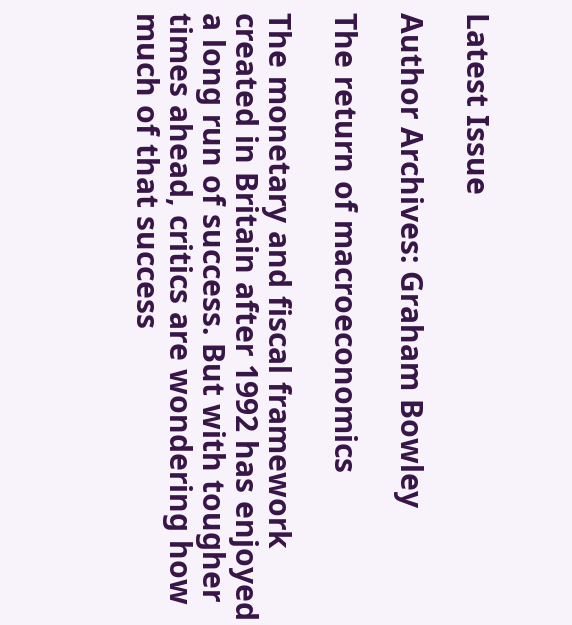Latest Issue

Author Archives: Graham Bowley

The return of macroeconomics

The monetary and fiscal framework created in Britain after 1992 has enjoyed a long run of success. But with tougher times ahead, critics are wondering how much of that success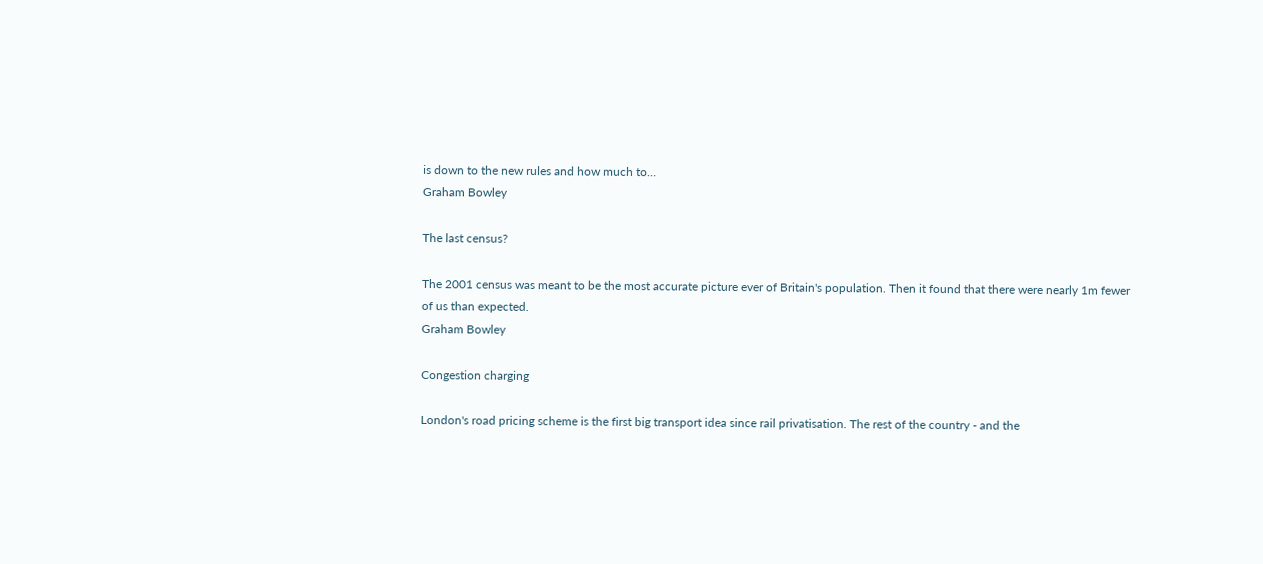is down to the new rules and how much to…
Graham Bowley

The last census?

The 2001 census was meant to be the most accurate picture ever of Britain's population. Then it found that there were nearly 1m fewer of us than expected.
Graham Bowley

Congestion charging

London's road pricing scheme is the first big transport idea since rail privatisation. The rest of the country - and the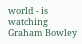world - is watching
Graham Bowley